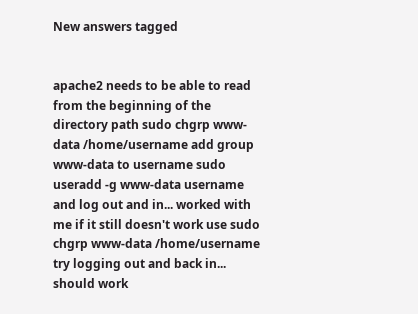New answers tagged


apache2 needs to be able to read from the beginning of the directory path sudo chgrp www-data /home/username add group www-data to username sudo useradd -g www-data username and log out and in... worked with me if it still doesn't work use sudo chgrp www-data /home/username try logging out and back in... should work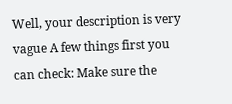Well, your description is very vague A few things first you can check: Make sure the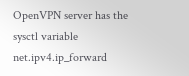OpenVPN server has the sysctl variable net.ipv4.ip_forward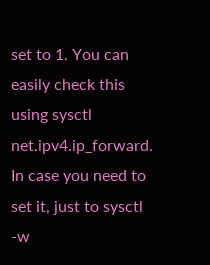set to 1. You can easily check this using sysctl net.ipv4.ip_forward. In case you need to set it, just to sysctl -w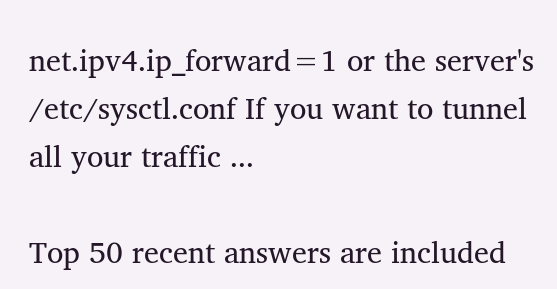net.ipv4.ip_forward=1 or the server's /etc/sysctl.conf If you want to tunnel all your traffic ...

Top 50 recent answers are included